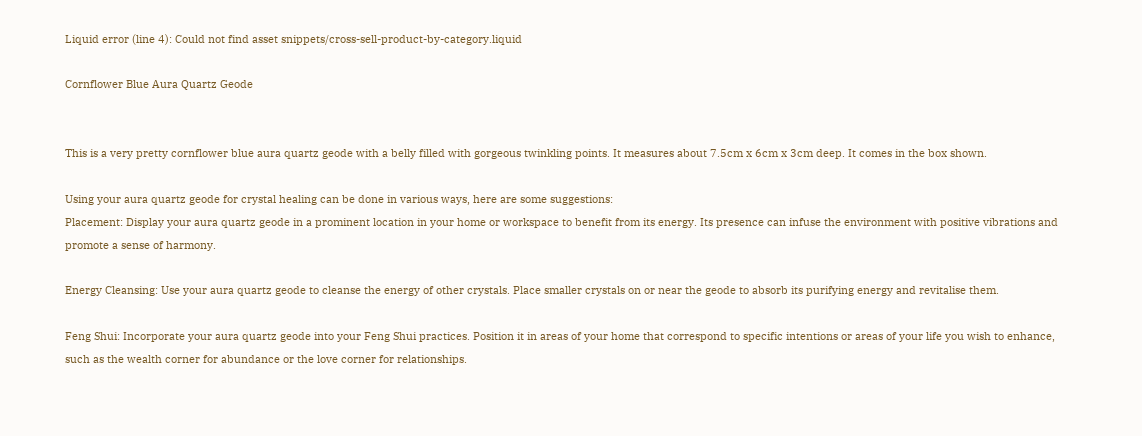Liquid error (line 4): Could not find asset snippets/cross-sell-product-by-category.liquid

Cornflower Blue Aura Quartz Geode


This is a very pretty cornflower blue aura quartz geode with a belly filled with gorgeous twinkling points. It measures about 7.5cm x 6cm x 3cm deep. It comes in the box shown.

Using your aura quartz geode for crystal healing can be done in various ways, here are some suggestions:
Placement: Display your aura quartz geode in a prominent location in your home or workspace to benefit from its energy. Its presence can infuse the environment with positive vibrations and promote a sense of harmony.

Energy Cleansing: Use your aura quartz geode to cleanse the energy of other crystals. Place smaller crystals on or near the geode to absorb its purifying energy and revitalise them.

Feng Shui: Incorporate your aura quartz geode into your Feng Shui practices. Position it in areas of your home that correspond to specific intentions or areas of your life you wish to enhance, such as the wealth corner for abundance or the love corner for relationships.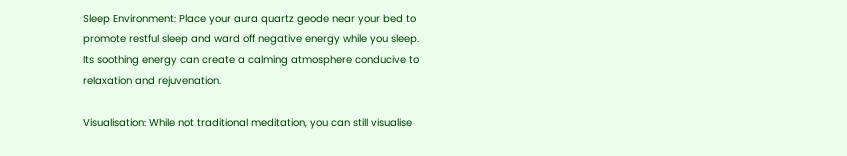Sleep Environment: Place your aura quartz geode near your bed to promote restful sleep and ward off negative energy while you sleep. Its soothing energy can create a calming atmosphere conducive to relaxation and rejuvenation.

Visualisation: While not traditional meditation, you can still visualise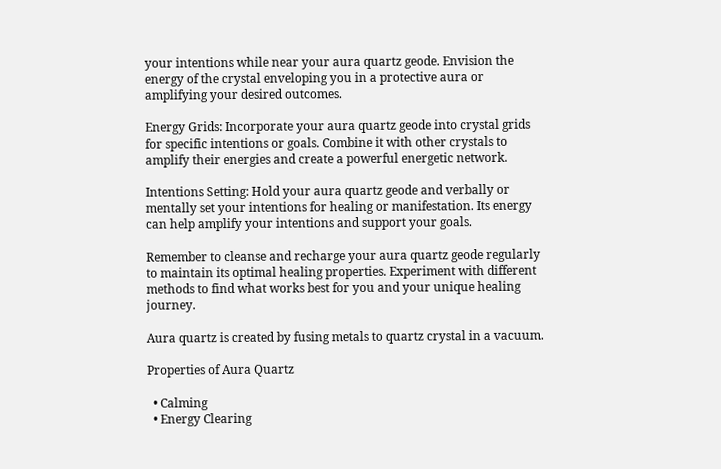your intentions while near your aura quartz geode. Envision the energy of the crystal enveloping you in a protective aura or amplifying your desired outcomes.

Energy Grids: Incorporate your aura quartz geode into crystal grids for specific intentions or goals. Combine it with other crystals to amplify their energies and create a powerful energetic network.

Intentions Setting: Hold your aura quartz geode and verbally or mentally set your intentions for healing or manifestation. Its energy can help amplify your intentions and support your goals.

Remember to cleanse and recharge your aura quartz geode regularly to maintain its optimal healing properties. Experiment with different methods to find what works best for you and your unique healing journey.

Aura quartz is created by fusing metals to quartz crystal in a vacuum.

Properties of Aura Quartz

  • Calming
  • Energy Clearing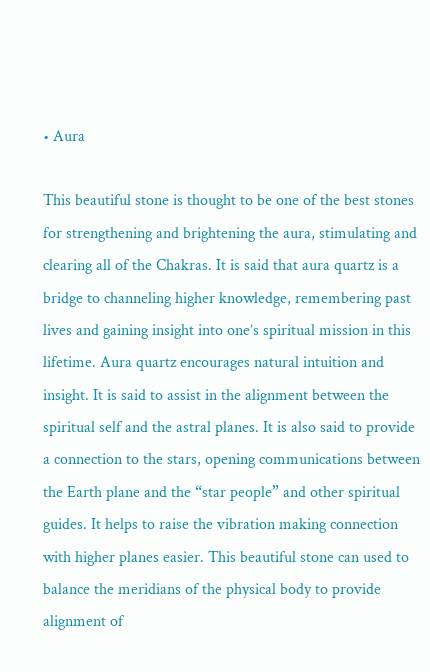• Aura

This beautiful stone is thought to be one of the best stones for strengthening and brightening the aura, stimulating and clearing all of the Chakras. It is said that aura quartz is a bridge to channeling higher knowledge, remembering past lives and gaining insight into one’s spiritual mission in this lifetime. Aura quartz encourages natural intuition and insight. It is said to assist in the alignment between the spiritual self and the astral planes. It is also said to provide a connection to the stars, opening communications between the Earth plane and the “star people” and other spiritual guides. It helps to raise the vibration making connection with higher planes easier. This beautiful stone can used to balance the meridians of the physical body to provide alignment of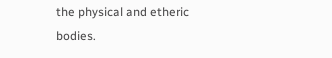the physical and etheric bodies.